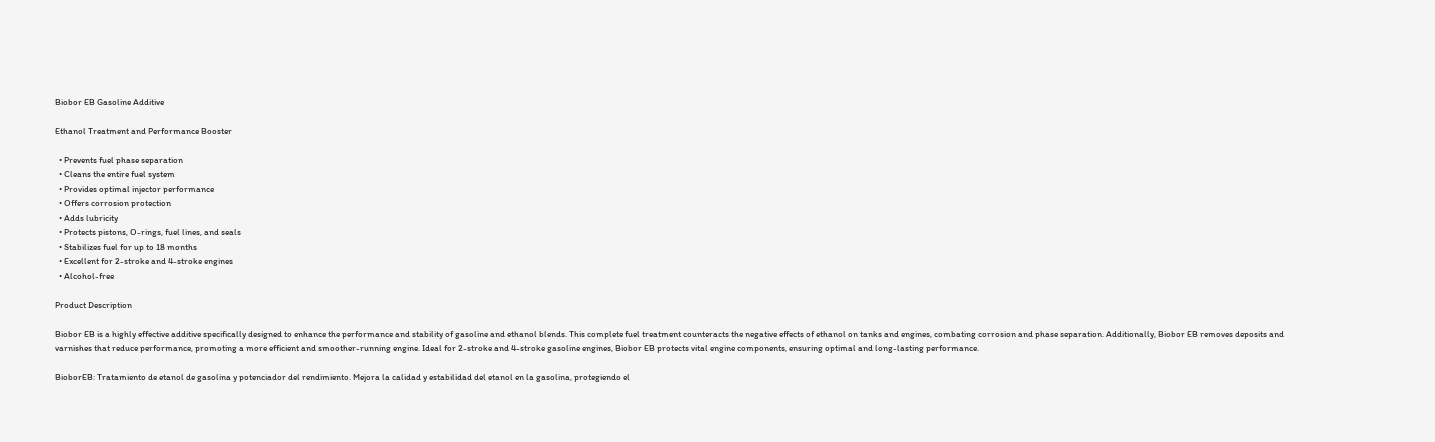Biobor EB Gasoline Additive

Ethanol Treatment and Performance Booster

  • Prevents fuel phase separation
  • Cleans the entire fuel system
  • Provides optimal injector performance
  • Offers corrosion protection
  • Adds lubricity
  • Protects pistons, O-rings, fuel lines, and seals
  • Stabilizes fuel for up to 18 months
  • Excellent for 2-stroke and 4-stroke engines
  • Alcohol-free

Product Description

Biobor EB is a highly effective additive specifically designed to enhance the performance and stability of gasoline and ethanol blends. This complete fuel treatment counteracts the negative effects of ethanol on tanks and engines, combating corrosion and phase separation. Additionally, Biobor EB removes deposits and varnishes that reduce performance, promoting a more efficient and smoother-running engine. Ideal for 2-stroke and 4-stroke gasoline engines, Biobor EB protects vital engine components, ensuring optimal and long-lasting performance.

BioborEB: Tratamiento de etanol de gasolina y potenciador del rendimiento. Mejora la calidad y estabilidad del etanol en la gasolina, protegiendo el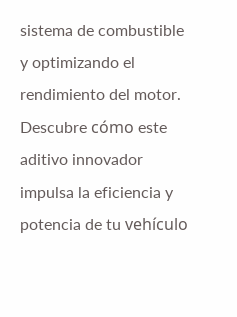sistema de combustible y optimizando el rendimiento del motor. Descubre cómo este aditivo innovador impulsa la eficiencia y potencia de tu vehículo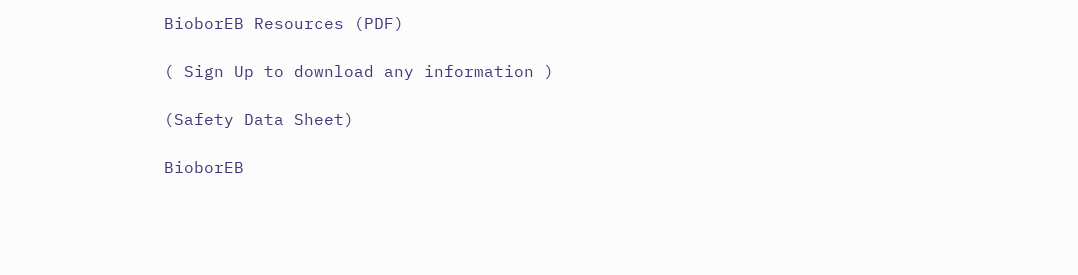BioborEB Resources (PDF)

( Sign Up to download any information )

(Safety Data Sheet)

BioborEB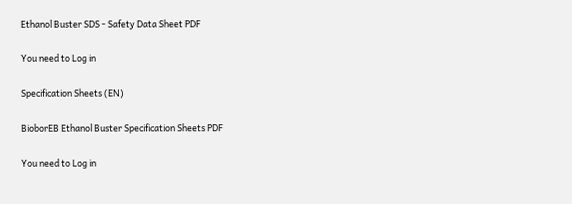Ethanol Buster SDS - Safety Data Sheet PDF

You need to Log in

Specification Sheets (EN)

BioborEB Ethanol Buster Specification Sheets PDF

You need to Log in